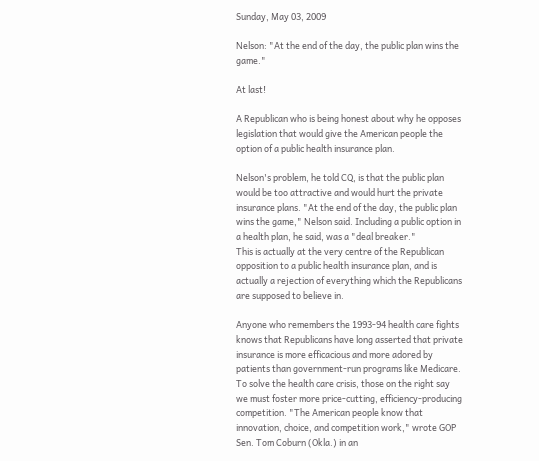Sunday, May 03, 2009

Nelson: "At the end of the day, the public plan wins the game."

At last!

A Republican who is being honest about why he opposes legislation that would give the American people the option of a public health insurance plan.

Nelson's problem, he told CQ, is that the public plan would be too attractive and would hurt the private insurance plans. "At the end of the day, the public plan wins the game," Nelson said. Including a public option in a health plan, he said, was a "deal breaker."
This is actually at the very centre of the Republican opposition to a public health insurance plan, and is actually a rejection of everything which the Republicans are supposed to believe in.

Anyone who remembers the 1993-94 health care fights knows that Republicans have long asserted that private insurance is more efficacious and more adored by patients than government-run programs like Medicare. To solve the health care crisis, those on the right say we must foster more price-cutting, efficiency-producing competition. "The American people know that innovation, choice, and competition work," wrote GOP Sen. Tom Coburn (Okla.) in an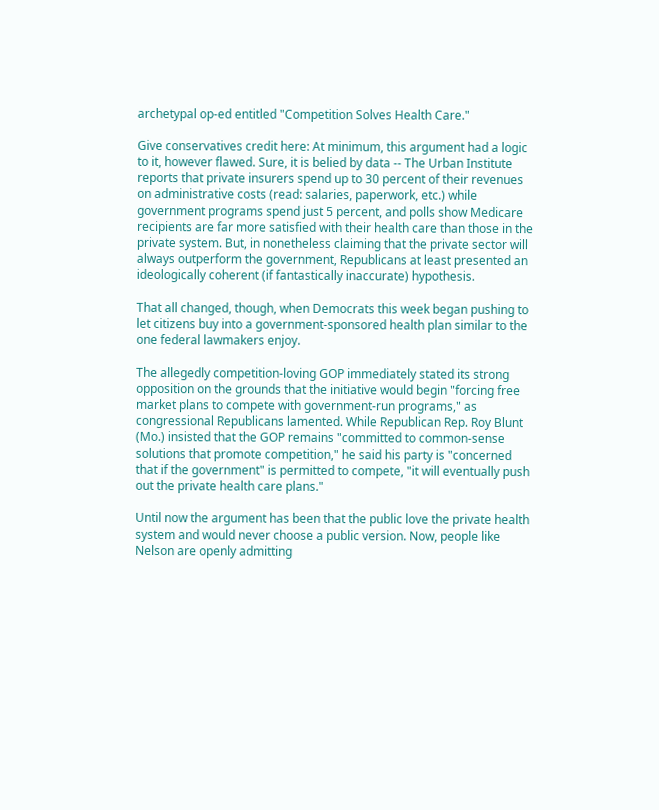archetypal op-ed entitled "Competition Solves Health Care."

Give conservatives credit here: At minimum, this argument had a logic to it, however flawed. Sure, it is belied by data -- The Urban Institute reports that private insurers spend up to 30 percent of their revenues on administrative costs (read: salaries, paperwork, etc.) while government programs spend just 5 percent, and polls show Medicare recipients are far more satisfied with their health care than those in the private system. But, in nonetheless claiming that the private sector will always outperform the government, Republicans at least presented an ideologically coherent (if fantastically inaccurate) hypothesis.

That all changed, though, when Democrats this week began pushing to let citizens buy into a government-sponsored health plan similar to the one federal lawmakers enjoy.

The allegedly competition-loving GOP immediately stated its strong opposition on the grounds that the initiative would begin "forcing free market plans to compete with government-run programs," as congressional Republicans lamented. While Republican Rep. Roy Blunt (Mo.) insisted that the GOP remains "committed to common-sense solutions that promote competition," he said his party is "concerned that if the government" is permitted to compete, "it will eventually push out the private health care plans."

Until now the argument has been that the public love the private health system and would never choose a public version. Now, people like Nelson are openly admitting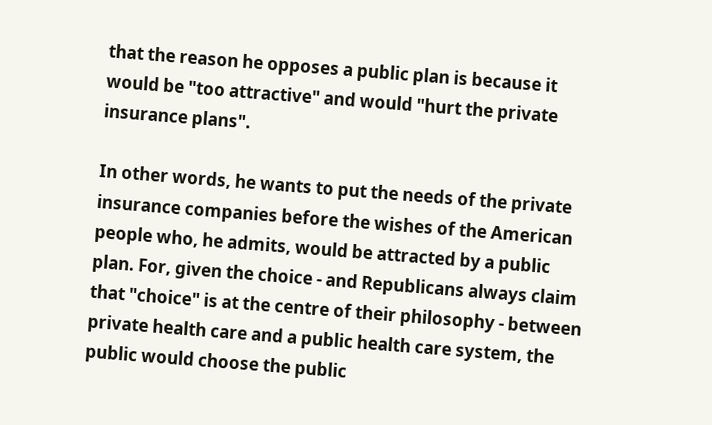that the reason he opposes a public plan is because it would be "too attractive" and would "hurt the private insurance plans".

In other words, he wants to put the needs of the private insurance companies before the wishes of the American people who, he admits, would be attracted by a public plan. For, given the choice - and Republicans always claim that "choice" is at the centre of their philosophy - between private health care and a public health care system, the public would choose the public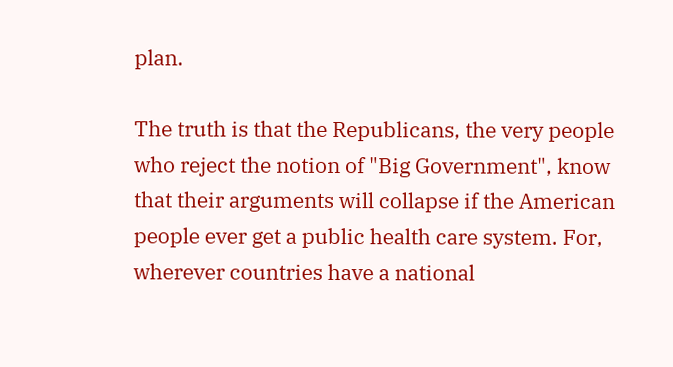plan.

The truth is that the Republicans, the very people who reject the notion of "Big Government", know that their arguments will collapse if the American people ever get a public health care system. For, wherever countries have a national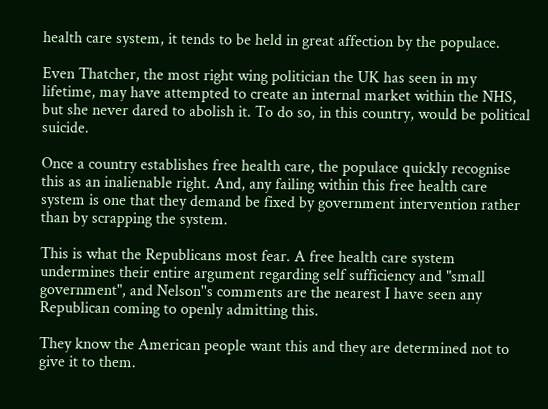health care system, it tends to be held in great affection by the populace.

Even Thatcher, the most right wing politician the UK has seen in my lifetime, may have attempted to create an internal market within the NHS, but she never dared to abolish it. To do so, in this country, would be political suicide.

Once a country establishes free health care, the populace quickly recognise this as an inalienable right. And, any failing within this free health care system is one that they demand be fixed by government intervention rather than by scrapping the system.

This is what the Republicans most fear. A free health care system undermines their entire argument regarding self sufficiency and "small government", and Nelson''s comments are the nearest I have seen any Republican coming to openly admitting this.

They know the American people want this and they are determined not to give it to them.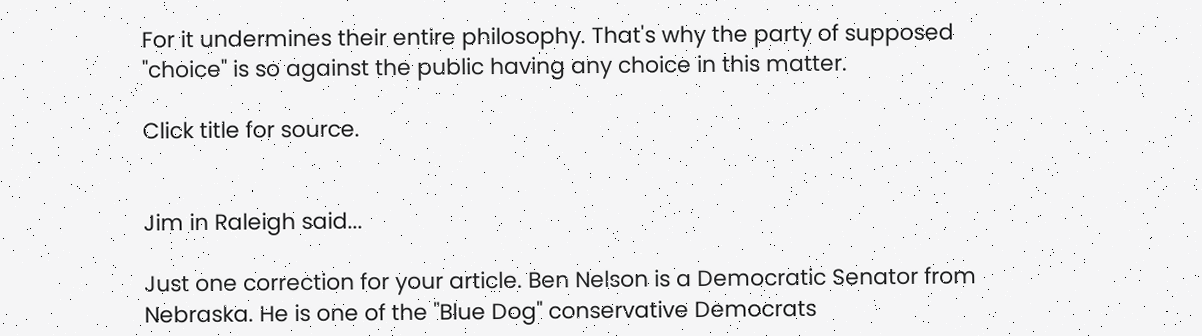For it undermines their entire philosophy. That's why the party of supposed "choice" is so against the public having any choice in this matter.

Click title for source.


Jim in Raleigh said...

Just one correction for your article. Ben Nelson is a Democratic Senator from Nebraska. He is one of the "Blue Dog" conservative Democrats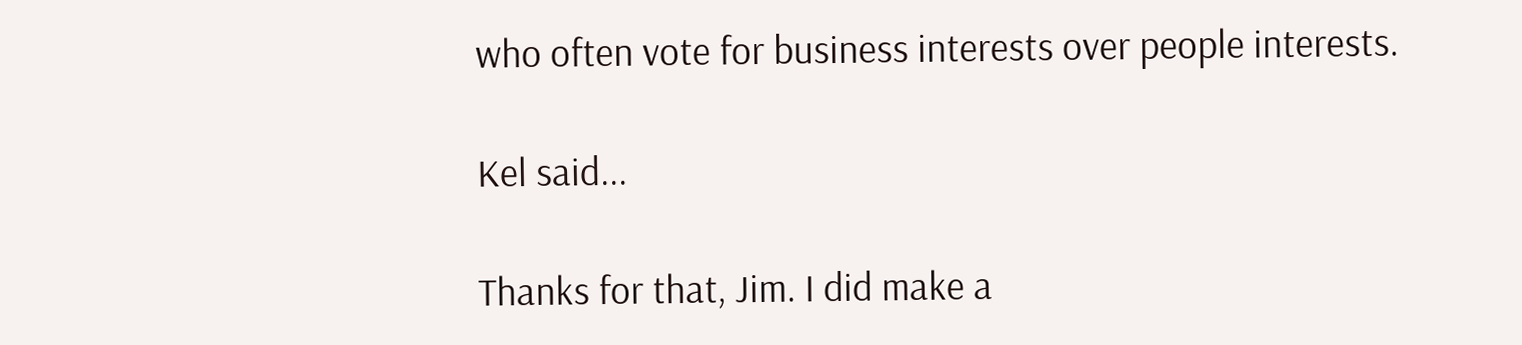who often vote for business interests over people interests.

Kel said...

Thanks for that, Jim. I did make a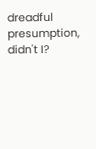dreadful presumption, didn't I?